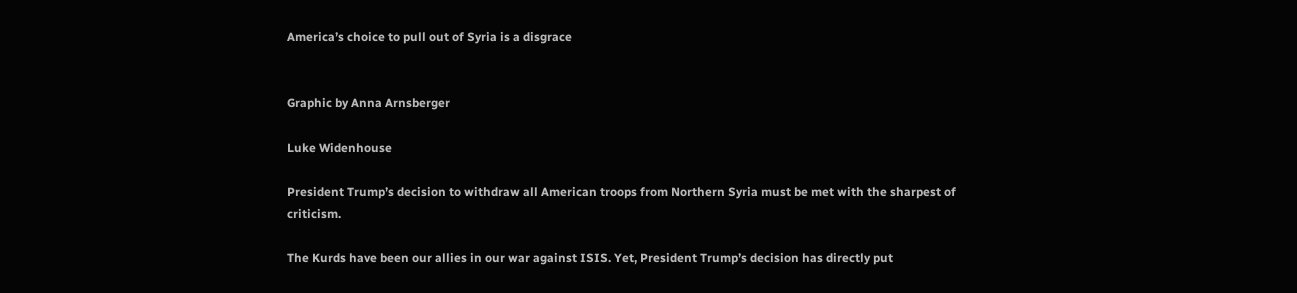America’s choice to pull out of Syria is a disgrace


Graphic by Anna Arnsberger

Luke Widenhouse

President Trump’s decision to withdraw all American troops from Northern Syria must be met with the sharpest of criticism.

The Kurds have been our allies in our war against ISIS. Yet, President Trump’s decision has directly put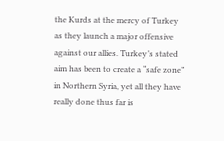the Kurds at the mercy of Turkey as they launch a major offensive against our allies. Turkey’s stated aim has been to create a “safe zone” in Northern Syria, yet all they have really done thus far is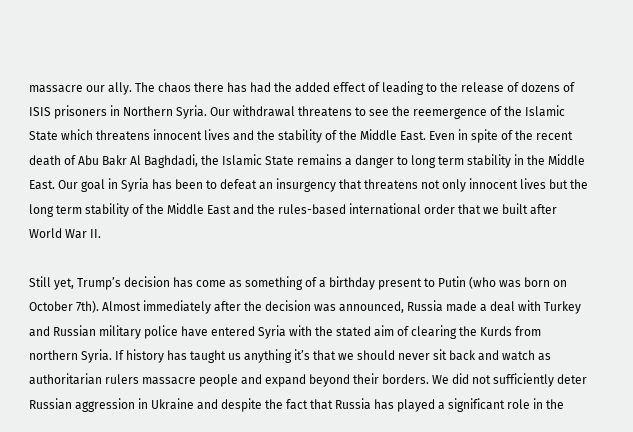massacre our ally. The chaos there has had the added effect of leading to the release of dozens of ISIS prisoners in Northern Syria. Our withdrawal threatens to see the reemergence of the Islamic State which threatens innocent lives and the stability of the Middle East. Even in spite of the recent death of Abu Bakr Al Baghdadi, the Islamic State remains a danger to long term stability in the Middle East. Our goal in Syria has been to defeat an insurgency that threatens not only innocent lives but the long term stability of the Middle East and the rules-based international order that we built after World War II.

Still yet, Trump’s decision has come as something of a birthday present to Putin (who was born on October 7th). Almost immediately after the decision was announced, Russia made a deal with Turkey and Russian military police have entered Syria with the stated aim of clearing the Kurds from northern Syria. If history has taught us anything it’s that we should never sit back and watch as authoritarian rulers massacre people and expand beyond their borders. We did not sufficiently deter Russian aggression in Ukraine and despite the fact that Russia has played a significant role in the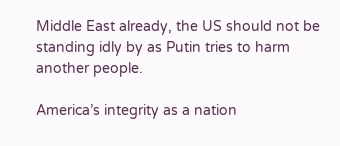Middle East already, the US should not be standing idly by as Putin tries to harm another people.

America’s integrity as a nation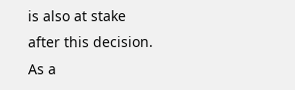is also at stake after this decision. As a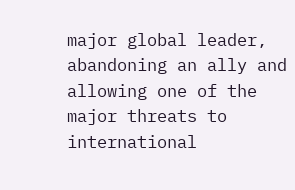major global leader, abandoning an ally and allowing one of the major threats to international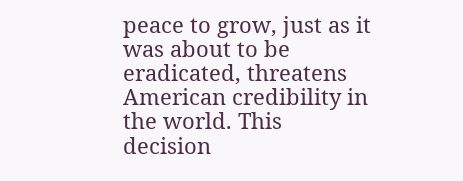peace to grow, just as it was about to be eradicated, threatens American credibility in the world. This decision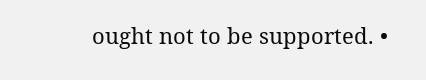ought not to be supported. •